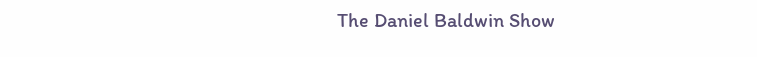The Daniel Baldwin Show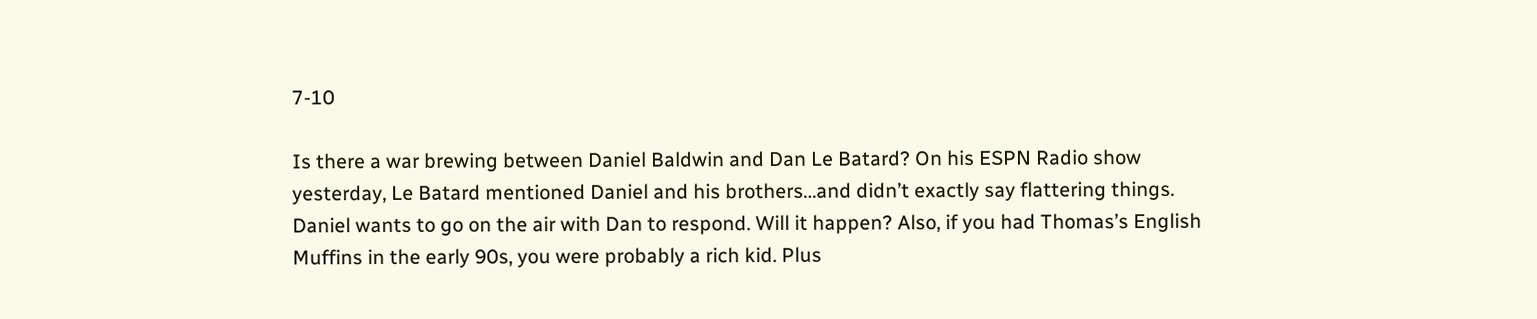7-10

Is there a war brewing between Daniel Baldwin and Dan Le Batard? On his ESPN Radio show yesterday, Le Batard mentioned Daniel and his brothers…and didn’t exactly say flattering things. Daniel wants to go on the air with Dan to respond. Will it happen? Also, if you had Thomas’s English Muffins in the early 90s, you were probably a rich kid. Plus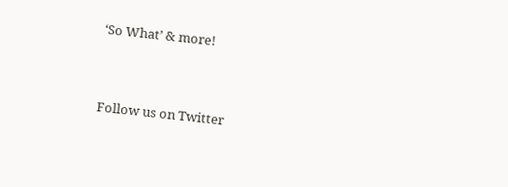‘So What’ & more!



Follow us on Twitter